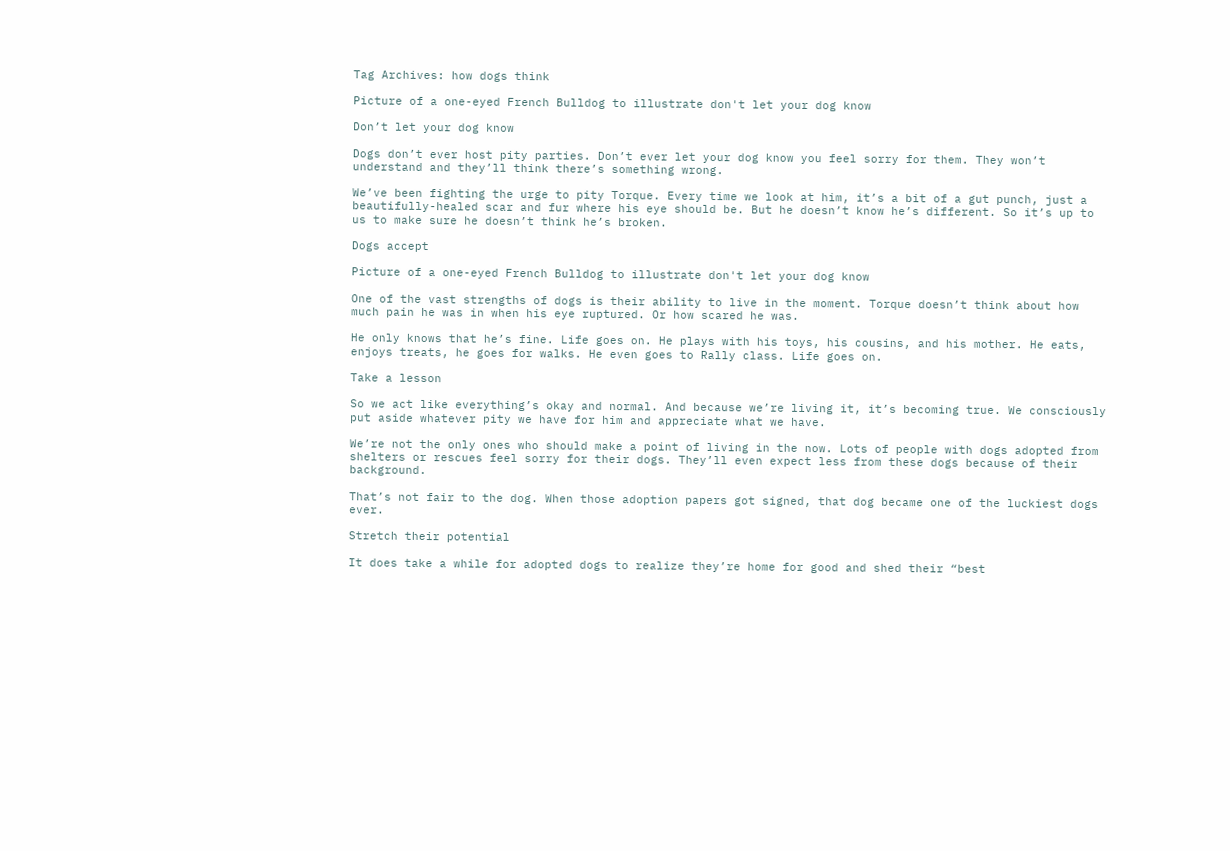Tag Archives: how dogs think

Picture of a one-eyed French Bulldog to illustrate don't let your dog know

Don’t let your dog know

Dogs don’t ever host pity parties. Don’t ever let your dog know you feel sorry for them. They won’t understand and they’ll think there’s something wrong.

We’ve been fighting the urge to pity Torque. Every time we look at him, it’s a bit of a gut punch, just a beautifully-healed scar and fur where his eye should be. But he doesn’t know he’s different. So it’s up to us to make sure he doesn’t think he’s broken.

Dogs accept

Picture of a one-eyed French Bulldog to illustrate don't let your dog know

One of the vast strengths of dogs is their ability to live in the moment. Torque doesn’t think about how much pain he was in when his eye ruptured. Or how scared he was.

He only knows that he’s fine. Life goes on. He plays with his toys, his cousins, and his mother. He eats, enjoys treats, he goes for walks. He even goes to Rally class. Life goes on.

Take a lesson

So we act like everything’s okay and normal. And because we’re living it, it’s becoming true. We consciously put aside whatever pity we have for him and appreciate what we have.

We’re not the only ones who should make a point of living in the now. Lots of people with dogs adopted from shelters or rescues feel sorry for their dogs. They’ll even expect less from these dogs because of their background.

That’s not fair to the dog. When those adoption papers got signed, that dog became one of the luckiest dogs ever.

Stretch their potential

It does take a while for adopted dogs to realize they’re home for good and shed their “best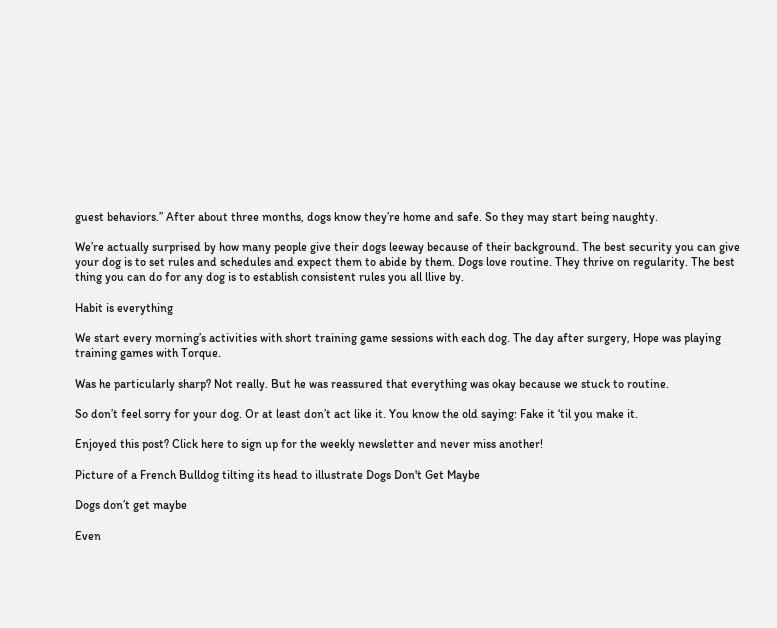guest behaviors.” After about three months, dogs know they’re home and safe. So they may start being naughty.

We’re actually surprised by how many people give their dogs leeway because of their background. The best security you can give your dog is to set rules and schedules and expect them to abide by them. Dogs love routine. They thrive on regularity. The best thing you can do for any dog is to establish consistent rules you all llive by.

Habit is everything

We start every morning’s activities with short training game sessions with each dog. The day after surgery, Hope was playing training games with Torque.

Was he particularly sharp? Not really. But he was reassured that everything was okay because we stuck to routine.

So don’t feel sorry for your dog. Or at least don’t act like it. You know the old saying: Fake it ‘til you make it.

Enjoyed this post? Click here to sign up for the weekly newsletter and never miss another!

Picture of a French Bulldog tilting its head to illustrate Dogs Don't Get Maybe

Dogs don’t get maybe

Even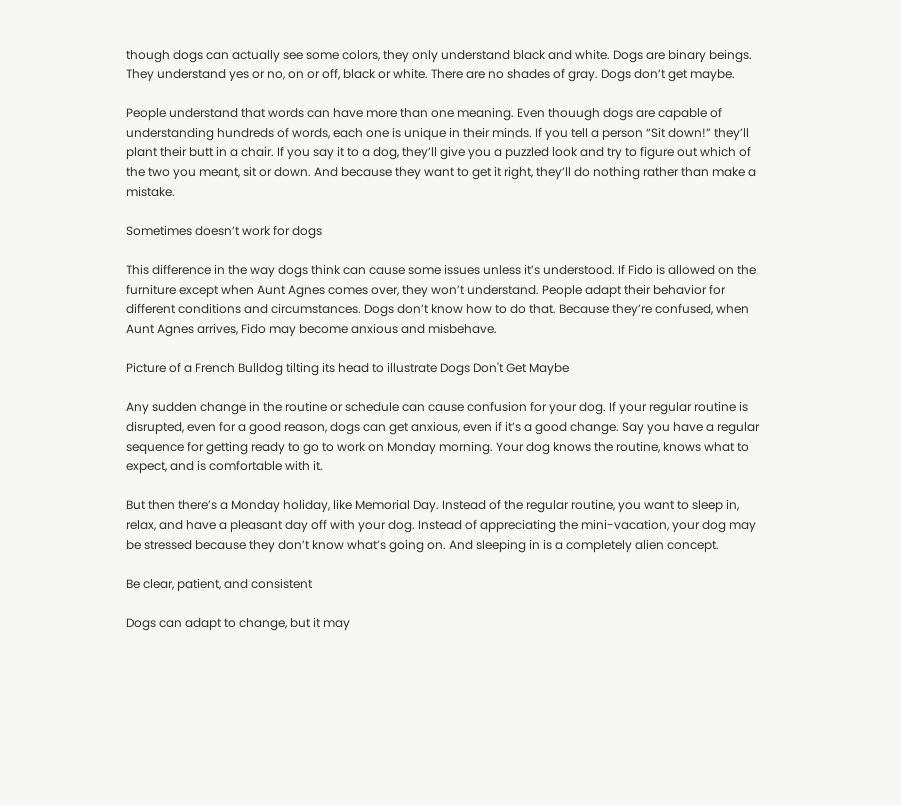though dogs can actually see some colors, they only understand black and white. Dogs are binary beings. They understand yes or no, on or off, black or white. There are no shades of gray. Dogs don’t get maybe.

People understand that words can have more than one meaning. Even thouugh dogs are capable of understanding hundreds of words, each one is unique in their minds. If you tell a person “Sit down!” they’ll plant their butt in a chair. If you say it to a dog, they’ll give you a puzzled look and try to figure out which of the two you meant, sit or down. And because they want to get it right, they’ll do nothing rather than make a mistake.

Sometimes doesn’t work for dogs

This difference in the way dogs think can cause some issues unless it’s understood. If Fido is allowed on the furniture except when Aunt Agnes comes over, they won’t understand. People adapt their behavior for different conditions and circumstances. Dogs don’t know how to do that. Because they’re confused, when Aunt Agnes arrives, Fido may become anxious and misbehave.

Picture of a French Bulldog tilting its head to illustrate Dogs Don't Get Maybe

Any sudden change in the routine or schedule can cause confusion for your dog. If your regular routine is disrupted, even for a good reason, dogs can get anxious, even if it’s a good change. Say you have a regular sequence for getting ready to go to work on Monday morning. Your dog knows the routine, knows what to expect, and is comfortable with it.

But then there’s a Monday holiday, like Memorial Day. Instead of the regular routine, you want to sleep in, relax, and have a pleasant day off with your dog. Instead of appreciating the mini-vacation, your dog may be stressed because they don’t know what’s going on. And sleeping in is a completely alien concept.

Be clear, patient, and consistent

Dogs can adapt to change, but it may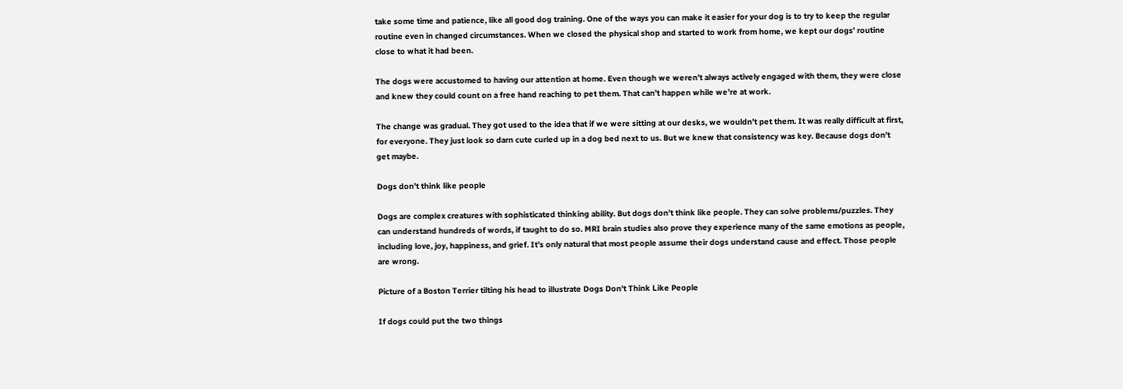take some time and patience, like all good dog training. One of the ways you can make it easier for your dog is to try to keep the regular routine even in changed circumstances. When we closed the physical shop and started to work from home, we kept our dogs’ routine close to what it had been.

The dogs were accustomed to having our attention at home. Even though we weren’t always actively engaged with them, they were close and knew they could count on a free hand reaching to pet them. That can’t happen while we’re at work.

The change was gradual. They got used to the idea that if we were sitting at our desks, we wouldn’t pet them. It was really difficult at first, for everyone. They just look so darn cute curled up in a dog bed next to us. But we knew that consistency was key. Because dogs don’t get maybe.

Dogs don’t think like people

Dogs are complex creatures with sophisticated thinking ability. But dogs don’t think like people. They can solve problems/puzzles. They can understand hundreds of words, if taught to do so. MRI brain studies also prove they experience many of the same emotions as people, including love, joy, happiness, and grief. It’s only natural that most people assume their dogs understand cause and effect. Those people are wrong.

Picture of a Boston Terrier tilting his head to illustrate Dogs Don't Think Like People

If dogs could put the two things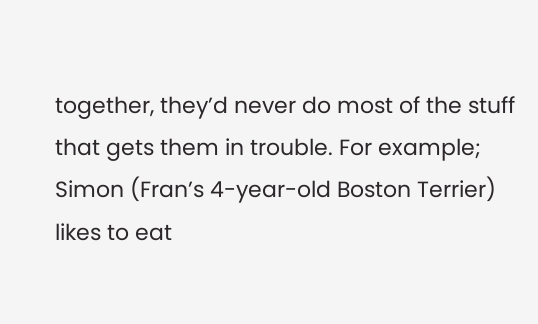together, they’d never do most of the stuff that gets them in trouble. For example; Simon (Fran’s 4-year-old Boston Terrier) likes to eat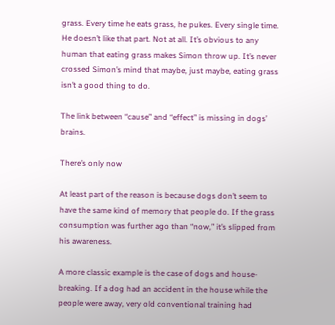grass. Every time he eats grass, he pukes. Every single time. He doesn’t like that part. Not at all. It’s obvious to any human that eating grass makes Simon throw up. It’s never crossed Simon’s mind that maybe, just maybe, eating grass isn’t a good thing to do.

The link between “cause” and “effect” is missing in dogs’ brains.

There’s only now

At least part of the reason is because dogs don’t seem to have the same kind of memory that people do. If the grass consumption was further ago than “now,” it’s slipped from his awareness.

A more classic example is the case of dogs and house-breaking. If a dog had an accident in the house while the people were away, very old conventional training had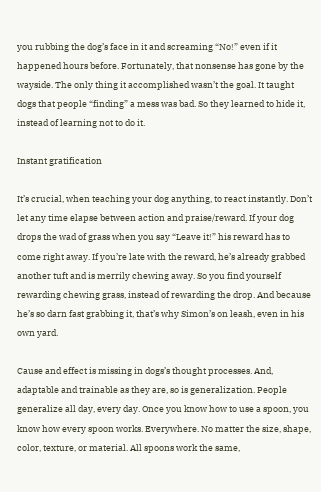you rubbing the dog’s face in it and screaming “No!” even if it happened hours before. Fortunately, that nonsense has gone by the wayside. The only thing it accomplished wasn’t the goal. It taught dogs that people “finding” a mess was bad. So they learned to hide it, instead of learning not to do it.

Instant gratification

It’s crucial, when teaching your dog anything, to react instantly. Don’t let any time elapse between action and praise/reward. If your dog drops the wad of grass when you say “Leave it!” his reward has to come right away. If you’re late with the reward, he’s already grabbed another tuft and is merrily chewing away. So you find yourself rewarding chewing grass, instead of rewarding the drop. And because he’s so darn fast grabbing it, that’s why Simon’s on leash, even in his own yard.

Cause and effect is missing in dogs’s thought processes. And, adaptable and trainable as they are, so is generalization. People generalize all day, every day. Once you know how to use a spoon, you know how every spoon works. Everywhere. No matter the size, shape, color, texture, or material. All spoons work the same,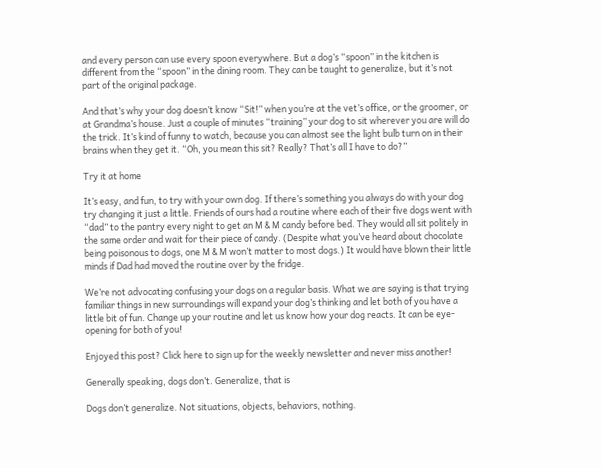and every person can use every spoon everywhere. But a dog’s “spoon” in the kitchen is different from the “spoon” in the dining room. They can be taught to generalize, but it’s not part of the original package.

And that’s why your dog doesn’t know “Sit!” when you’re at the vet’s office, or the groomer, or at Grandma’s house. Just a couple of minutes “training” your dog to sit wherever you are will do the trick. It’s kind of funny to watch, because you can almost see the light bulb turn on in their brains when they get it. “Oh, you mean this sit? Really? That’s all I have to do?”

Try it at home

It’s easy, and fun, to try with your own dog. If there’s something you always do with your dog try changing it just a little. Friends of ours had a routine where each of their five dogs went with “dad” to the pantry every night to get an M & M candy before bed. They would all sit politely in the same order and wait for their piece of candy. (Despite what you’ve heard about chocolate being poisonous to dogs, one M & M won’t matter to most dogs.) It would have blown their little minds if Dad had moved the routine over by the fridge.

We’re not advocating confusing your dogs on a regular basis. What we are saying is that trying familiar things in new surroundings will expand your dog’s thinking and let both of you have a little bit of fun. Change up your routine and let us know how your dog reacts. It can be eye-opening for both of you!

Enjoyed this post? Click here to sign up for the weekly newsletter and never miss another!

Generally speaking, dogs don’t. Generalize, that is

Dogs don’t generalize. Not situations, objects, behaviors, nothing.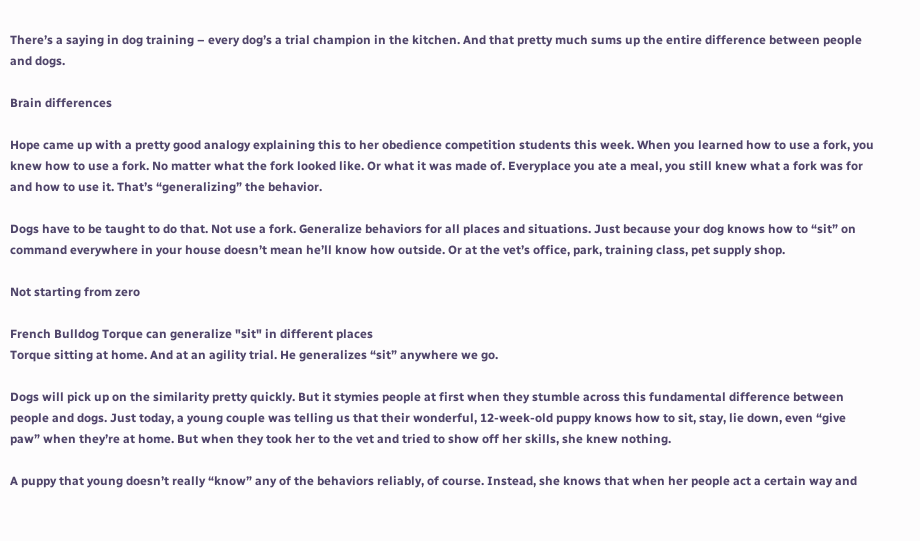There’s a saying in dog training – every dog’s a trial champion in the kitchen. And that pretty much sums up the entire difference between people and dogs.

Brain differences

Hope came up with a pretty good analogy explaining this to her obedience competition students this week. When you learned how to use a fork, you knew how to use a fork. No matter what the fork looked like. Or what it was made of. Everyplace you ate a meal, you still knew what a fork was for and how to use it. That’s “generalizing” the behavior.

Dogs have to be taught to do that. Not use a fork. Generalize behaviors for all places and situations. Just because your dog knows how to “sit” on command everywhere in your house doesn’t mean he’ll know how outside. Or at the vet’s office, park, training class, pet supply shop.

Not starting from zero

French Bulldog Torque can generalize "sit" in different places
Torque sitting at home. And at an agility trial. He generalizes “sit” anywhere we go.

Dogs will pick up on the similarity pretty quickly. But it stymies people at first when they stumble across this fundamental difference between people and dogs. Just today, a young couple was telling us that their wonderful, 12-week-old puppy knows how to sit, stay, lie down, even “give paw” when they’re at home. But when they took her to the vet and tried to show off her skills, she knew nothing.

A puppy that young doesn’t really “know” any of the behaviors reliably, of course. Instead, she knows that when her people act a certain way and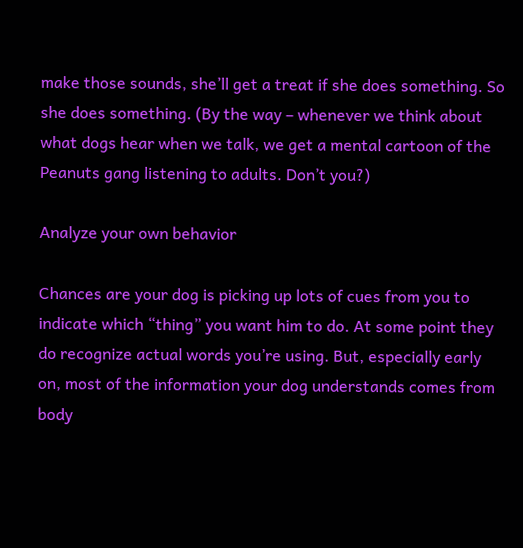make those sounds, she’ll get a treat if she does something. So she does something. (By the way – whenever we think about what dogs hear when we talk, we get a mental cartoon of the Peanuts gang listening to adults. Don’t you?)

Analyze your own behavior

Chances are your dog is picking up lots of cues from you to indicate which “thing” you want him to do. At some point they do recognize actual words you’re using. But, especially early on, most of the information your dog understands comes from body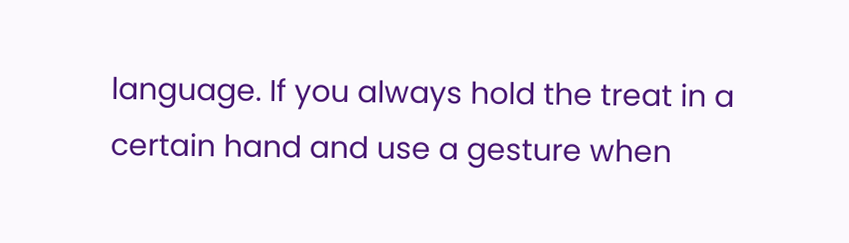language. If you always hold the treat in a certain hand and use a gesture when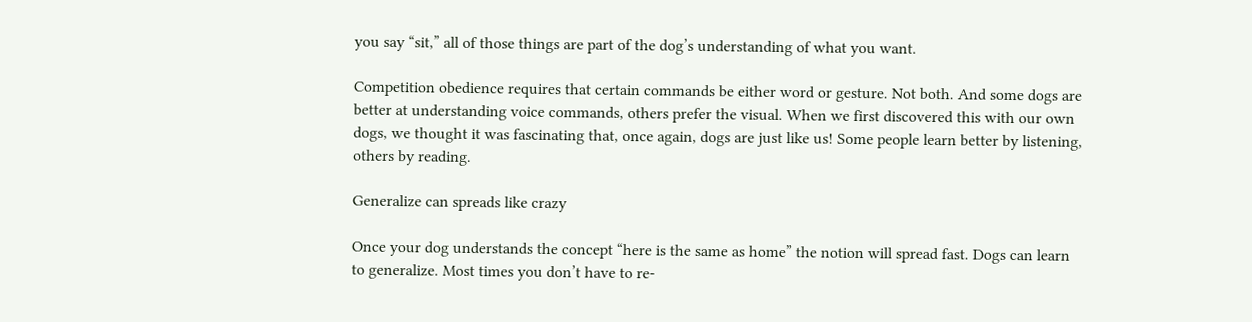you say “sit,” all of those things are part of the dog’s understanding of what you want.

Competition obedience requires that certain commands be either word or gesture. Not both. And some dogs are better at understanding voice commands, others prefer the visual. When we first discovered this with our own dogs, we thought it was fascinating that, once again, dogs are just like us! Some people learn better by listening, others by reading.

Generalize can spreads like crazy

Once your dog understands the concept “here is the same as home” the notion will spread fast. Dogs can learn to generalize. Most times you don’t have to re-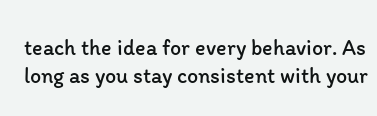teach the idea for every behavior. As long as you stay consistent with your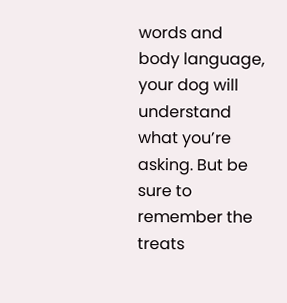words and body language, your dog will understand what you’re asking. But be sure to remember the treats